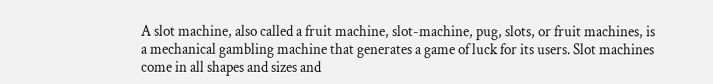A slot machine, also called a fruit machine, slot-machine, pug, slots, or fruit machines, is a mechanical gambling machine that generates a game of luck for its users. Slot machines come in all shapes and sizes and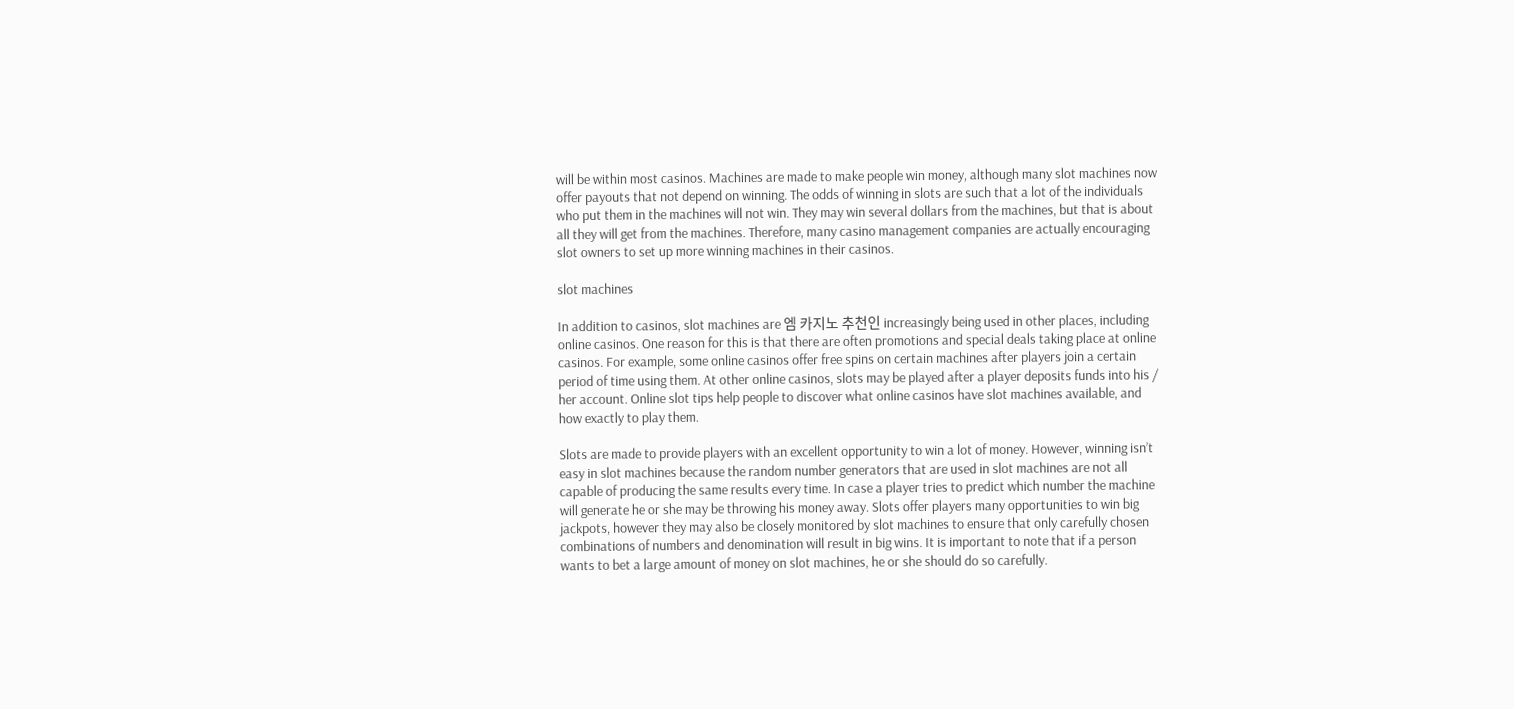will be within most casinos. Machines are made to make people win money, although many slot machines now offer payouts that not depend on winning. The odds of winning in slots are such that a lot of the individuals who put them in the machines will not win. They may win several dollars from the machines, but that is about all they will get from the machines. Therefore, many casino management companies are actually encouraging slot owners to set up more winning machines in their casinos.

slot machines

In addition to casinos, slot machines are 엠 카지노 추천인 increasingly being used in other places, including online casinos. One reason for this is that there are often promotions and special deals taking place at online casinos. For example, some online casinos offer free spins on certain machines after players join a certain period of time using them. At other online casinos, slots may be played after a player deposits funds into his / her account. Online slot tips help people to discover what online casinos have slot machines available, and how exactly to play them.

Slots are made to provide players with an excellent opportunity to win a lot of money. However, winning isn’t easy in slot machines because the random number generators that are used in slot machines are not all capable of producing the same results every time. In case a player tries to predict which number the machine will generate he or she may be throwing his money away. Slots offer players many opportunities to win big jackpots, however they may also be closely monitored by slot machines to ensure that only carefully chosen combinations of numbers and denomination will result in big wins. It is important to note that if a person wants to bet a large amount of money on slot machines, he or she should do so carefully.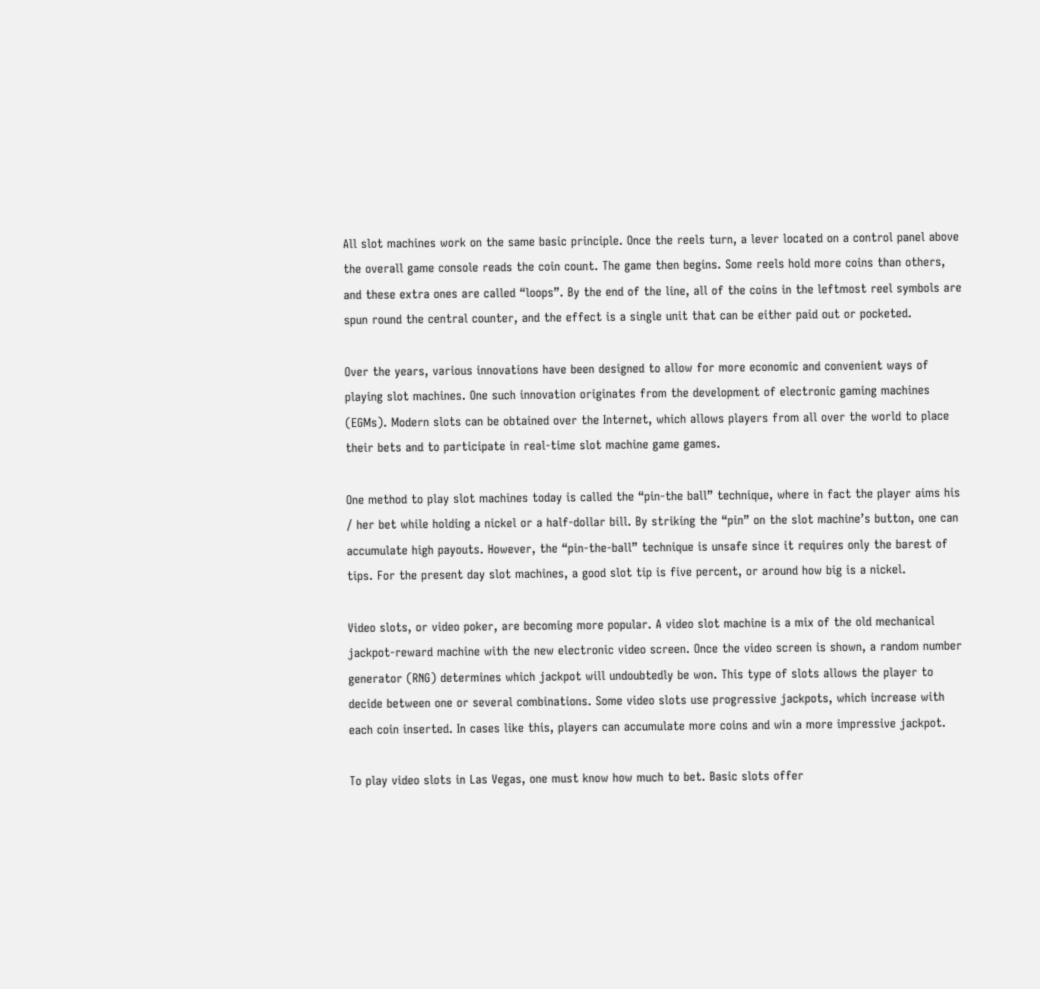All slot machines work on the same basic principle. Once the reels turn, a lever located on a control panel above the overall game console reads the coin count. The game then begins. Some reels hold more coins than others, and these extra ones are called “loops”. By the end of the line, all of the coins in the leftmost reel symbols are spun round the central counter, and the effect is a single unit that can be either paid out or pocketed.

Over the years, various innovations have been designed to allow for more economic and convenient ways of playing slot machines. One such innovation originates from the development of electronic gaming machines (EGMs). Modern slots can be obtained over the Internet, which allows players from all over the world to place their bets and to participate in real-time slot machine game games.

One method to play slot machines today is called the “pin-the ball” technique, where in fact the player aims his / her bet while holding a nickel or a half-dollar bill. By striking the “pin” on the slot machine’s button, one can accumulate high payouts. However, the “pin-the-ball” technique is unsafe since it requires only the barest of tips. For the present day slot machines, a good slot tip is five percent, or around how big is a nickel.

Video slots, or video poker, are becoming more popular. A video slot machine is a mix of the old mechanical jackpot-reward machine with the new electronic video screen. Once the video screen is shown, a random number generator (RNG) determines which jackpot will undoubtedly be won. This type of slots allows the player to decide between one or several combinations. Some video slots use progressive jackpots, which increase with each coin inserted. In cases like this, players can accumulate more coins and win a more impressive jackpot.

To play video slots in Las Vegas, one must know how much to bet. Basic slots offer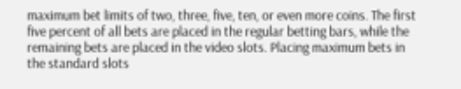maximum bet limits of two, three, five, ten, or even more coins. The first five percent of all bets are placed in the regular betting bars, while the remaining bets are placed in the video slots. Placing maximum bets in the standard slots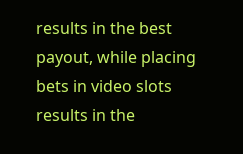results in the best payout, while placing bets in video slots results in the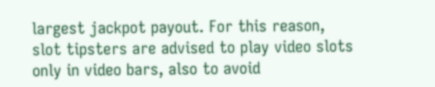largest jackpot payout. For this reason, slot tipsters are advised to play video slots only in video bars, also to avoid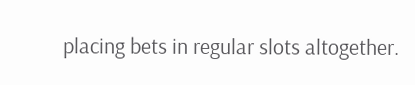placing bets in regular slots altogether.